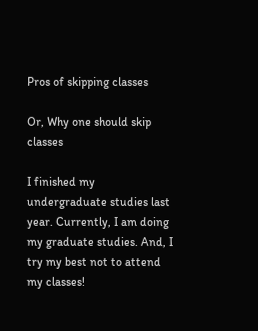Pros of skipping classes

Or, Why one should skip classes

I finished my undergraduate studies last year. Currently, I am doing my graduate studies. And, I try my best not to attend my classes!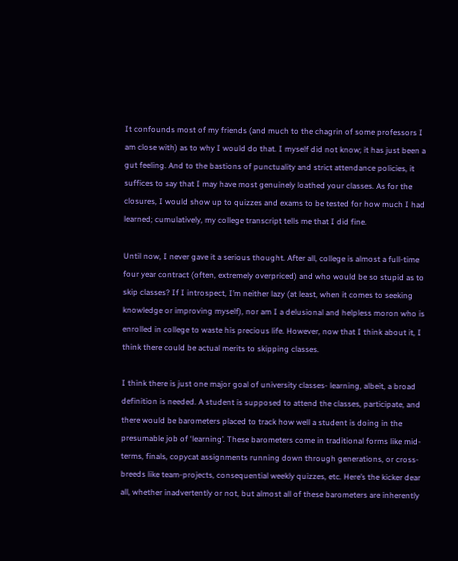It confounds most of my friends (and much to the chagrin of some professors I am close with) as to why I would do that. I myself did not know; it has just been a gut feeling. And to the bastions of punctuality and strict attendance policies, it suffices to say that I may have most genuinely loathed your classes. As for the closures, I would show up to quizzes and exams to be tested for how much I had learned; cumulatively, my college transcript tells me that I did fine.

Until now, I never gave it a serious thought. After all, college is almost a full-time four year contract (often, extremely overpriced) and who would be so stupid as to skip classes? If I introspect, I’m neither lazy (at least, when it comes to seeking knowledge or improving myself), nor am I a delusional and helpless moron who is enrolled in college to waste his precious life. However, now that I think about it, I think there could be actual merits to skipping classes.

I think there is just one major goal of university classes- learning, albeit, a broad definition is needed. A student is supposed to attend the classes, participate, and there would be barometers placed to track how well a student is doing in the presumable job of ‘learning’. These barometers come in traditional forms like mid-terms, finals, copycat assignments running down through generations, or cross-breeds like team-projects, consequential weekly quizzes, etc. Here’s the kicker dear all, whether inadvertently or not, but almost all of these barometers are inherently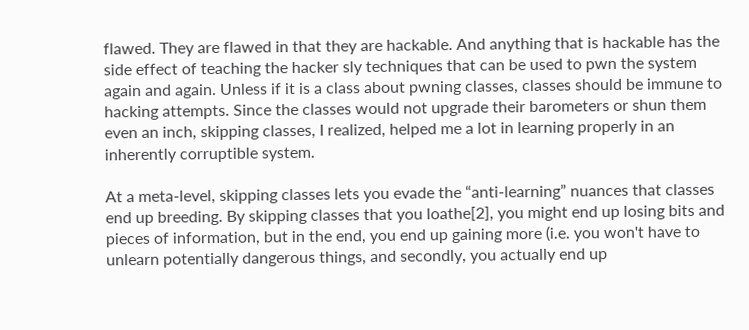flawed. They are flawed in that they are hackable. And anything that is hackable has the side effect of teaching the hacker sly techniques that can be used to pwn the system again and again. Unless if it is a class about pwning classes, classes should be immune to hacking attempts. Since the classes would not upgrade their barometers or shun them even an inch, skipping classes, I realized, helped me a lot in learning properly in an inherently corruptible system.

At a meta-level, skipping classes lets you evade the “anti-learning” nuances that classes end up breeding. By skipping classes that you loathe[2], you might end up losing bits and pieces of information, but in the end, you end up gaining more (i.e. you won't have to unlearn potentially dangerous things, and secondly, you actually end up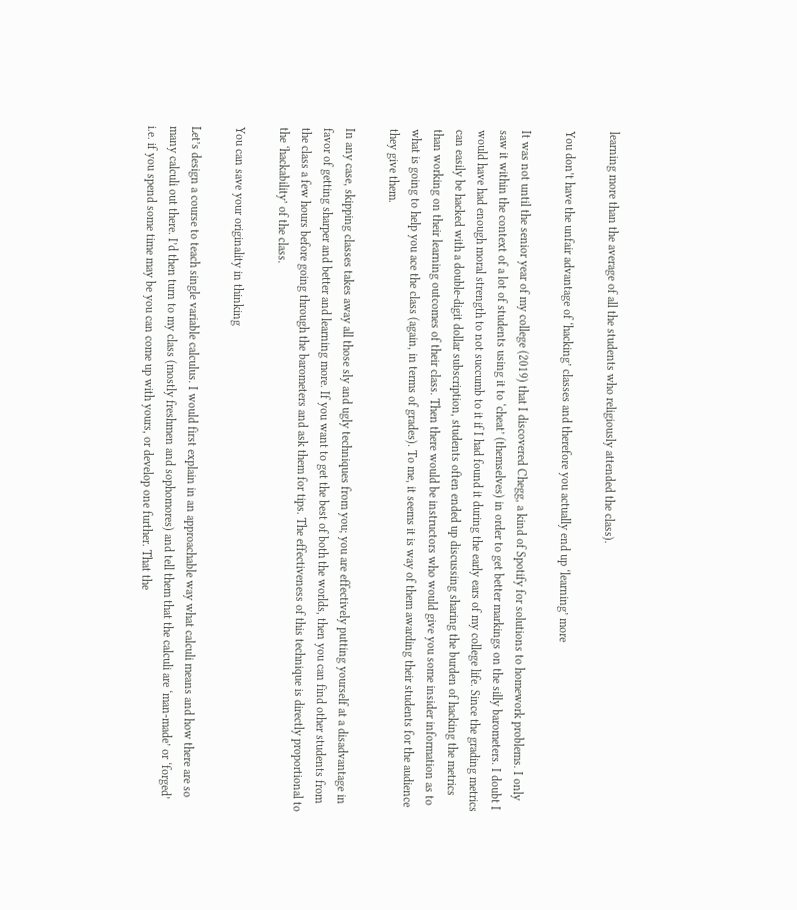learning more than the average of all the students who religiously attended the class).

You don’t have the unfair advantage of ‘hacking’ classes and therefore you actually end up ‘learning’ more

It was not until the senior year of my college (2019) that I discovered Chegg, a kind of Spotify for solutions to homework problems. I only saw it within the context of a lot of students using it to ‘cheat’ (themselves) in order to get better markings on the silly barometers. I doubt I would have had enough moral strength to not succumb to it if I had found it during the early ears of my college life. Since the grading metrics can easily be hacked with a double-digit dollar subscription, students often ended up discussing sharing the burden of hacking the metrics than working on their learning outcomes of their class. Then there would be instructors who would give you some insider information as to what is going to help you ace the class (again, in terms of grades). To me, it seems it is way of them awarding their students for the audience they give them.

In any case, skipping classes takes away all those sly and ugly techniques from you; you are effectively putting yourself at a disadvantage in favor of getting sharper and better and learning more. If you want to get the best of both the worlds, then you can find other students from the class a few hours before going through the barometers and ask them for tips. The effectiveness of this technique is directly proportional to the ‘hackability’ of the class.

You can save your originality in thinking

Let’s design a course to teach single variable calculus. I would first explain in an approachable way what calculi means and how there are so many calculi out there. I’d then turn to my class (mostly freshmen and sophomores) and tell them that the calculi are ‘man-made’ or ‘forged’ i.e. if you spend some time may be you can come up with yours, or develop one further. That the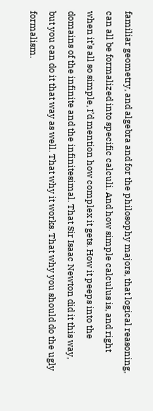familiar geometry, and algebra and for the philosophy majors, that logical reasoning, can all be formalized into specific calculi. And how simple calculus is, and right when it’s all so simple, I’d mention how complex it gets. How it peeps into the domains of the infinite and the infinitesimal. That Sir Isaac Newton did it this way, but you can do it that way as well. That why it works. That why you should do the ugly formalism.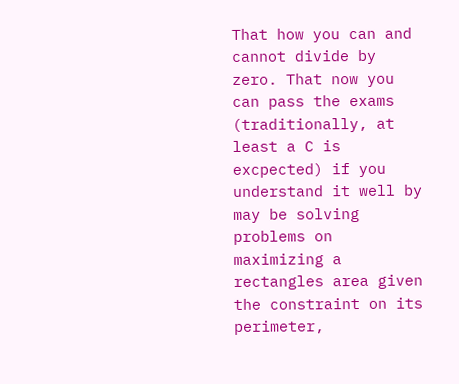That how you can and cannot divide by zero. That now you can pass the exams (traditionally, at least a C is excpected) if you understand it well by may be solving problems on maximizing a rectangles area given the constraint on its perimeter,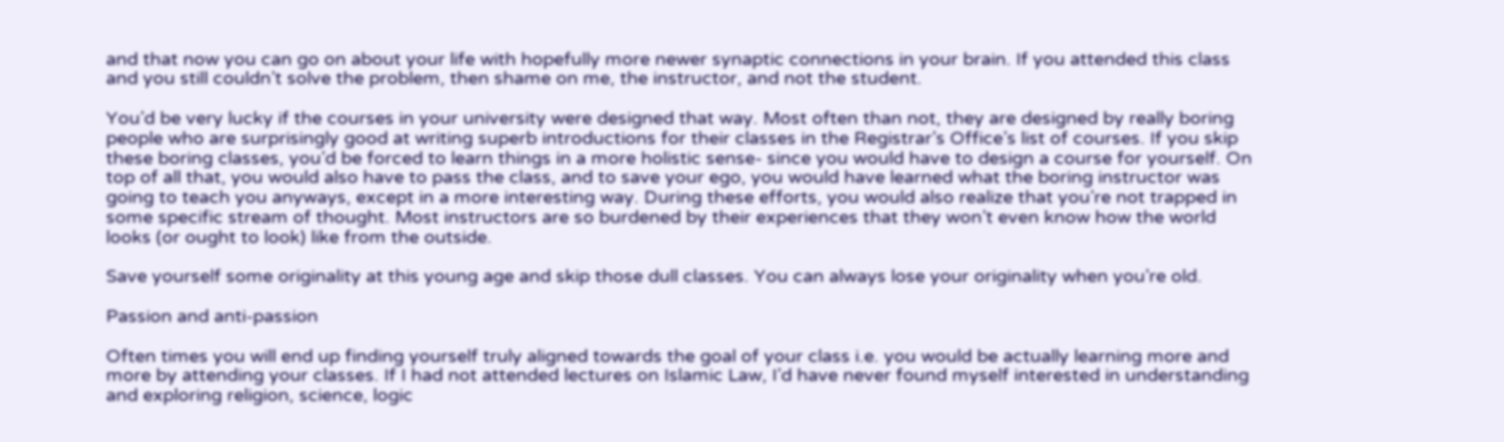and that now you can go on about your life with hopefully more newer synaptic connections in your brain. If you attended this class and you still couldn’t solve the problem, then shame on me, the instructor, and not the student.

You’d be very lucky if the courses in your university were designed that way. Most often than not, they are designed by really boring people who are surprisingly good at writing superb introductions for their classes in the Registrar’s Office’s list of courses. If you skip these boring classes, you’d be forced to learn things in a more holistic sense- since you would have to design a course for yourself. On top of all that, you would also have to pass the class, and to save your ego, you would have learned what the boring instructor was going to teach you anyways, except in a more interesting way. During these efforts, you would also realize that you’re not trapped in some specific stream of thought. Most instructors are so burdened by their experiences that they won’t even know how the world looks (or ought to look) like from the outside.

Save yourself some originality at this young age and skip those dull classes. You can always lose your originality when you’re old.

Passion and anti-passion

Often times you will end up finding yourself truly aligned towards the goal of your class i.e. you would be actually learning more and more by attending your classes. If I had not attended lectures on Islamic Law, I’d have never found myself interested in understanding and exploring religion, science, logic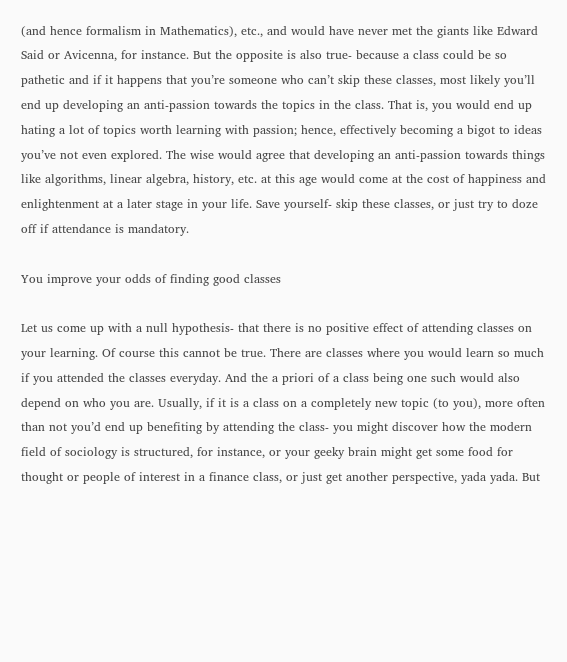(and hence formalism in Mathematics), etc., and would have never met the giants like Edward Said or Avicenna, for instance. But the opposite is also true- because a class could be so pathetic and if it happens that you’re someone who can’t skip these classes, most likely you’ll end up developing an anti-passion towards the topics in the class. That is, you would end up hating a lot of topics worth learning with passion; hence, effectively becoming a bigot to ideas you’ve not even explored. The wise would agree that developing an anti-passion towards things like algorithms, linear algebra, history, etc. at this age would come at the cost of happiness and enlightenment at a later stage in your life. Save yourself- skip these classes, or just try to doze off if attendance is mandatory.

You improve your odds of finding good classes

Let us come up with a null hypothesis- that there is no positive effect of attending classes on your learning. Of course this cannot be true. There are classes where you would learn so much if you attended the classes everyday. And the a priori of a class being one such would also depend on who you are. Usually, if it is a class on a completely new topic (to you), more often than not you’d end up benefiting by attending the class- you might discover how the modern field of sociology is structured, for instance, or your geeky brain might get some food for thought or people of interest in a finance class, or just get another perspective, yada yada. But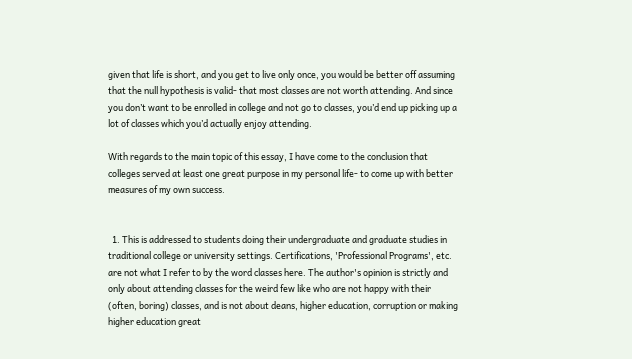given that life is short, and you get to live only once, you would be better off assuming that the null hypothesis is valid- that most classes are not worth attending. And since you don’t want to be enrolled in college and not go to classes, you’d end up picking up a lot of classes which you’d actually enjoy attending.

With regards to the main topic of this essay, I have come to the conclusion that colleges served at least one great purpose in my personal life- to come up with better measures of my own success.


  1. This is addressed to students doing their undergraduate and graduate studies in traditional college or university settings. Certifications, 'Professional Programs', etc. are not what I refer to by the word classes here. The author's opinion is strictly and only about attending classes for the weird few like who are not happy with their (often, boring) classes, and is not about deans, higher education, corruption or making higher education great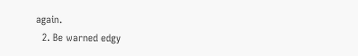again.
  2. Be warned edgy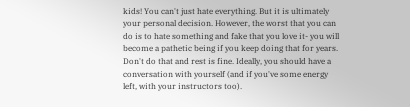kids! You can't just hate everything. But it is ultimately your personal decision. However, the worst that you can do is to hate something and fake that you love it- you will become a pathetic being if you keep doing that for years. Don't do that and rest is fine. Ideally, you should have a conversation with yourself (and if you've some energy left, with your instructors too).